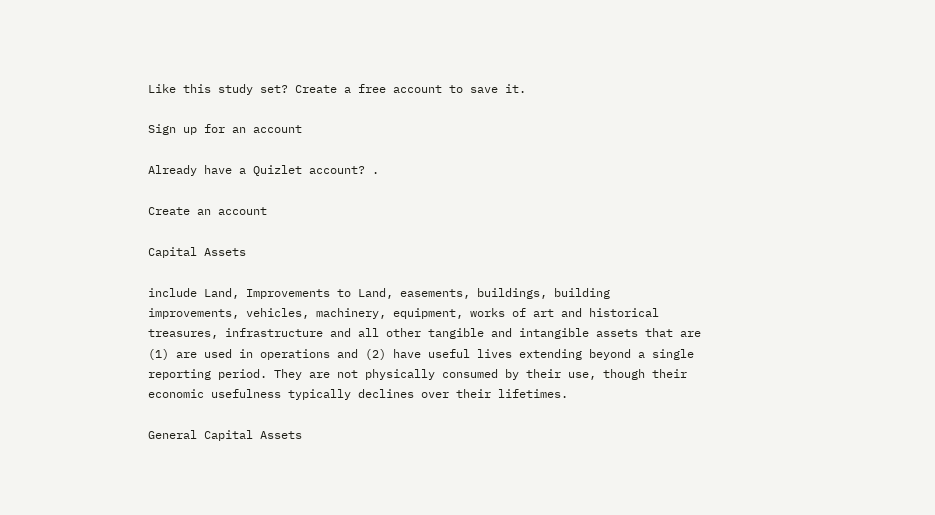Like this study set? Create a free account to save it.

Sign up for an account

Already have a Quizlet account? .

Create an account

Capital Assets

include Land, Improvements to Land, easements, buildings, building improvements, vehicles, machinery, equipment, works of art and historical treasures, infrastructure and all other tangible and intangible assets that are (1) are used in operations and (2) have useful lives extending beyond a single reporting period. They are not physically consumed by their use, though their economic usefulness typically declines over their lifetimes.

General Capital Assets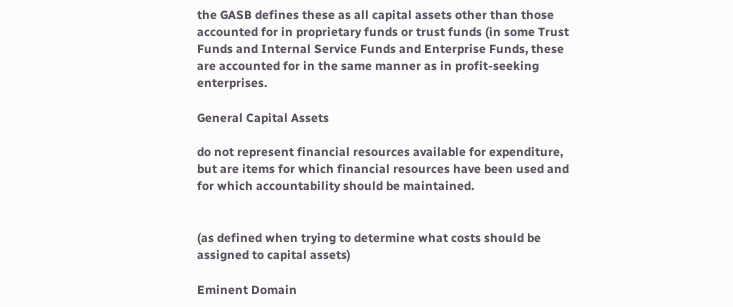the GASB defines these as all capital assets other than those accounted for in proprietary funds or trust funds (in some Trust Funds and Internal Service Funds and Enterprise Funds, these are accounted for in the same manner as in profit-seeking enterprises.

General Capital Assets

do not represent financial resources available for expenditure, but are items for which financial resources have been used and for which accountability should be maintained.


(as defined when trying to determine what costs should be assigned to capital assets)

Eminent Domain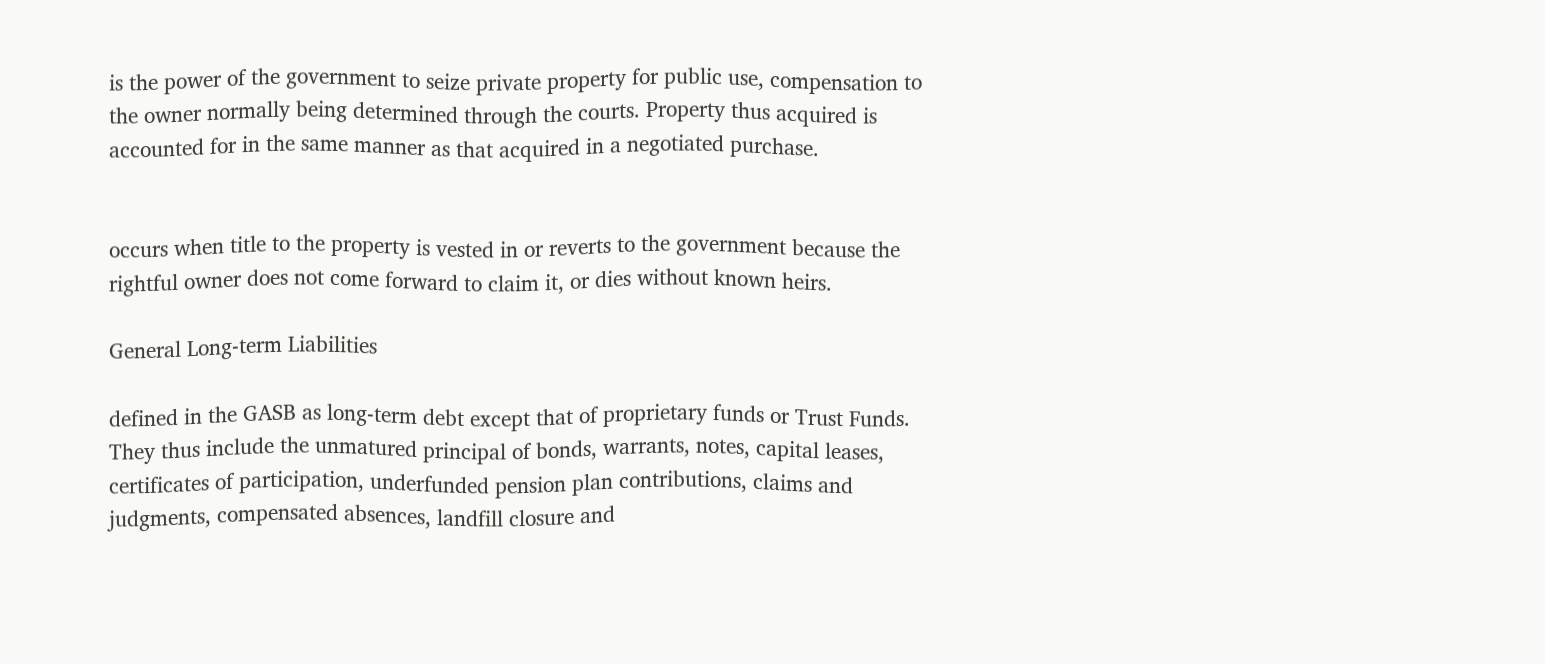is the power of the government to seize private property for public use, compensation to the owner normally being determined through the courts. Property thus acquired is accounted for in the same manner as that acquired in a negotiated purchase.


occurs when title to the property is vested in or reverts to the government because the rightful owner does not come forward to claim it, or dies without known heirs.

General Long-term Liabilities

defined in the GASB as long-term debt except that of proprietary funds or Trust Funds. They thus include the unmatured principal of bonds, warrants, notes, capital leases, certificates of participation, underfunded pension plan contributions, claims and judgments, compensated absences, landfill closure and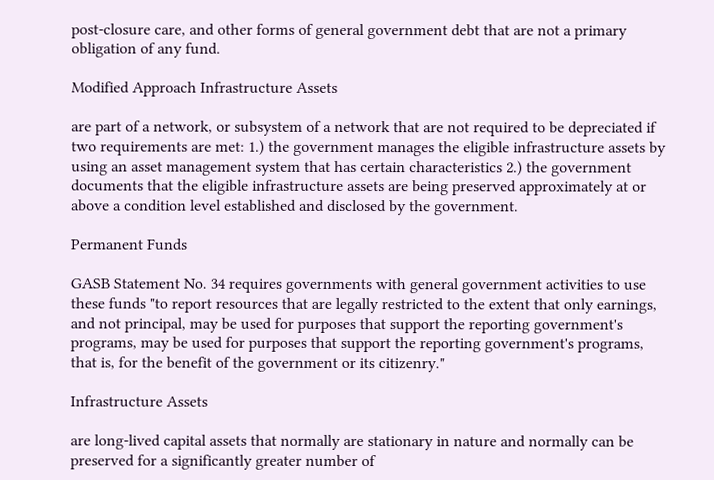post-closure care, and other forms of general government debt that are not a primary obligation of any fund.

Modified Approach Infrastructure Assets

are part of a network, or subsystem of a network that are not required to be depreciated if two requirements are met: 1.) the government manages the eligible infrastructure assets by using an asset management system that has certain characteristics 2.) the government documents that the eligible infrastructure assets are being preserved approximately at or above a condition level established and disclosed by the government.

Permanent Funds

GASB Statement No. 34 requires governments with general government activities to use these funds "to report resources that are legally restricted to the extent that only earnings, and not principal, may be used for purposes that support the reporting government's programs, may be used for purposes that support the reporting government's programs, that is, for the benefit of the government or its citizenry."

Infrastructure Assets

are long-lived capital assets that normally are stationary in nature and normally can be preserved for a significantly greater number of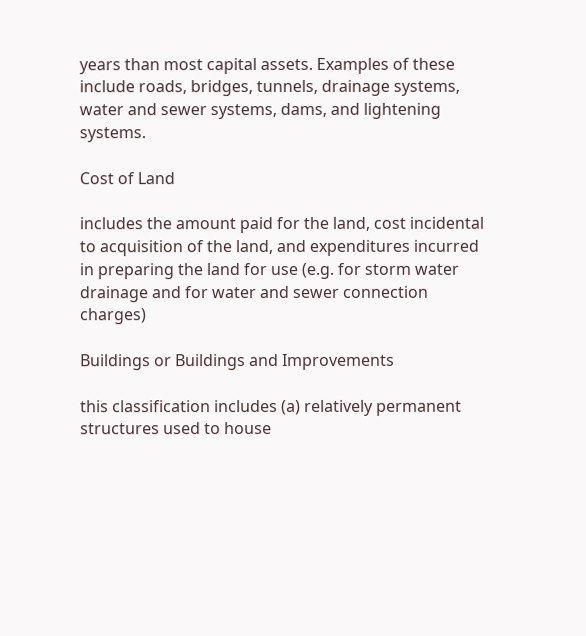years than most capital assets. Examples of these include roads, bridges, tunnels, drainage systems, water and sewer systems, dams, and lightening systems.

Cost of Land

includes the amount paid for the land, cost incidental to acquisition of the land, and expenditures incurred in preparing the land for use (e.g. for storm water drainage and for water and sewer connection charges)

Buildings or Buildings and Improvements

this classification includes (a) relatively permanent structures used to house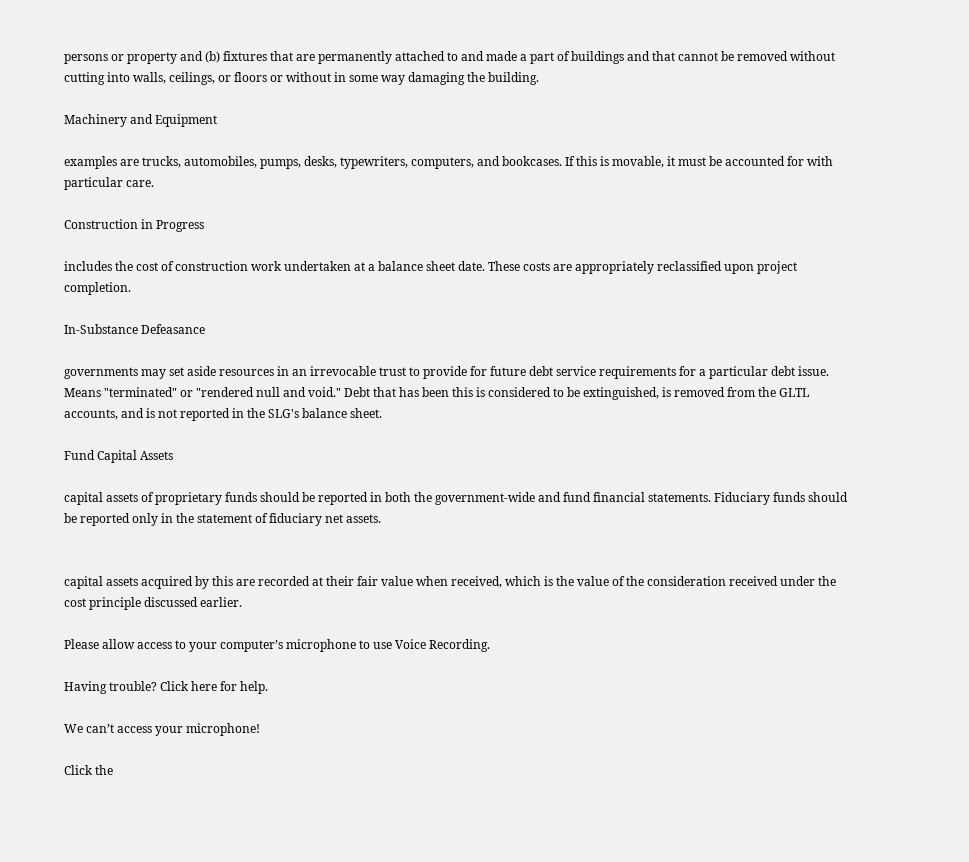persons or property and (b) fixtures that are permanently attached to and made a part of buildings and that cannot be removed without cutting into walls, ceilings, or floors or without in some way damaging the building.

Machinery and Equipment

examples are trucks, automobiles, pumps, desks, typewriters, computers, and bookcases. If this is movable, it must be accounted for with particular care.

Construction in Progress

includes the cost of construction work undertaken at a balance sheet date. These costs are appropriately reclassified upon project completion.

In-Substance Defeasance

governments may set aside resources in an irrevocable trust to provide for future debt service requirements for a particular debt issue. Means "terminated" or "rendered null and void." Debt that has been this is considered to be extinguished, is removed from the GLTL accounts, and is not reported in the SLG's balance sheet.

Fund Capital Assets

capital assets of proprietary funds should be reported in both the government-wide and fund financial statements. Fiduciary funds should be reported only in the statement of fiduciary net assets.


capital assets acquired by this are recorded at their fair value when received, which is the value of the consideration received under the cost principle discussed earlier.

Please allow access to your computer’s microphone to use Voice Recording.

Having trouble? Click here for help.

We can’t access your microphone!

Click the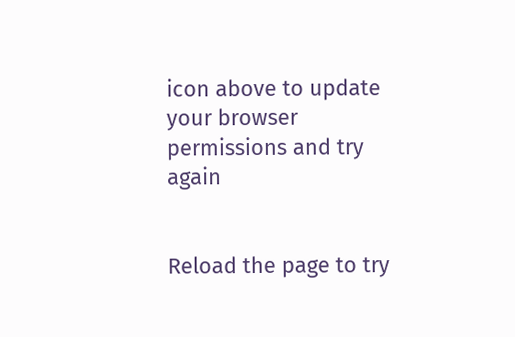icon above to update your browser permissions and try again


Reload the page to try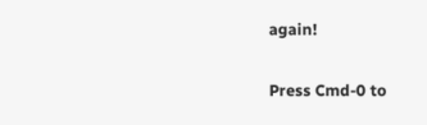again!


Press Cmd-0 to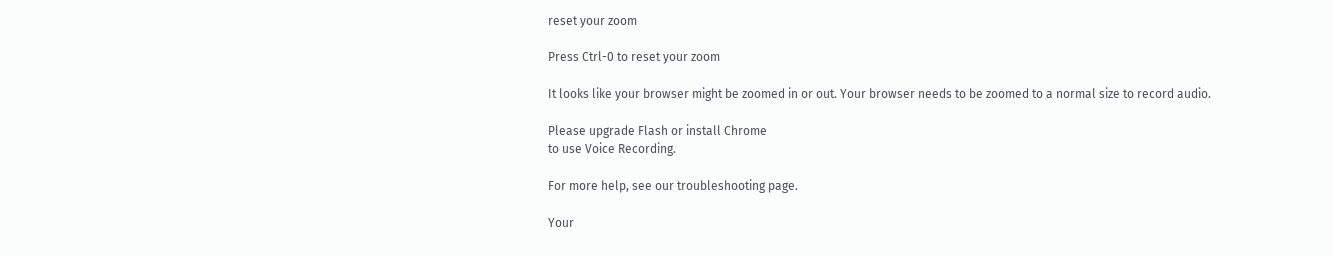reset your zoom

Press Ctrl-0 to reset your zoom

It looks like your browser might be zoomed in or out. Your browser needs to be zoomed to a normal size to record audio.

Please upgrade Flash or install Chrome
to use Voice Recording.

For more help, see our troubleshooting page.

Your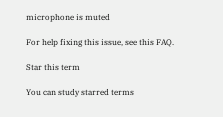microphone is muted

For help fixing this issue, see this FAQ.

Star this term

You can study starred terms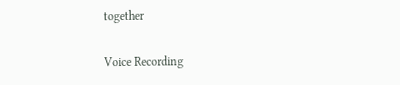together

Voice Recording